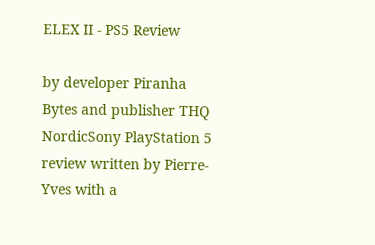ELEX II - PS5 Review

by developer Piranha Bytes and publisher THQ NordicSony PlayStation 5 review written by Pierre-Yves with a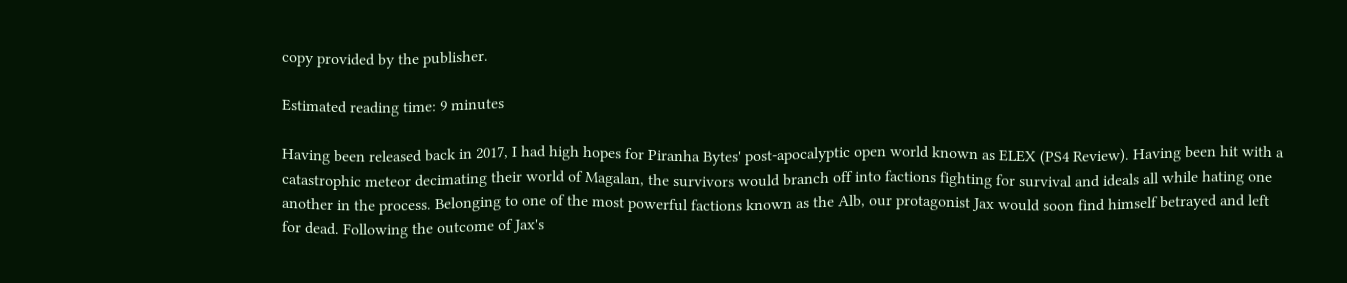copy provided by the publisher.

Estimated reading time: 9 minutes

Having been released back in 2017, I had high hopes for Piranha Bytes' post-apocalyptic open world known as ELEX (PS4 Review). Having been hit with a catastrophic meteor decimating their world of Magalan, the survivors would branch off into factions fighting for survival and ideals all while hating one another in the process. Belonging to one of the most powerful factions known as the Alb, our protagonist Jax would soon find himself betrayed and left for dead. Following the outcome of Jax's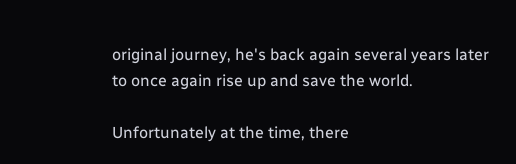original journey, he's back again several years later to once again rise up and save the world.

Unfortunately at the time, there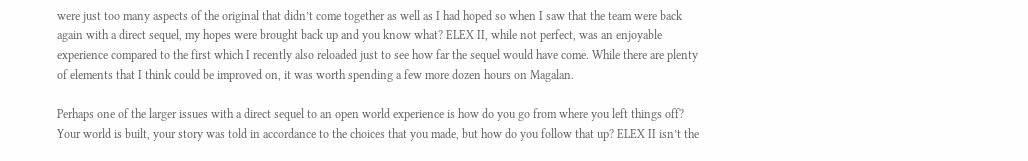were just too many aspects of the original that didn’t come together as well as I had hoped so when I saw that the team were back again with a direct sequel, my hopes were brought back up and you know what? ELEX II, while not perfect, was an enjoyable experience compared to the first which I recently also reloaded just to see how far the sequel would have come. While there are plenty of elements that I think could be improved on, it was worth spending a few more dozen hours on Magalan.

Perhaps one of the larger issues with a direct sequel to an open world experience is how do you go from where you left things off? Your world is built, your story was told in accordance to the choices that you made, but how do you follow that up? ELEX II isn’t the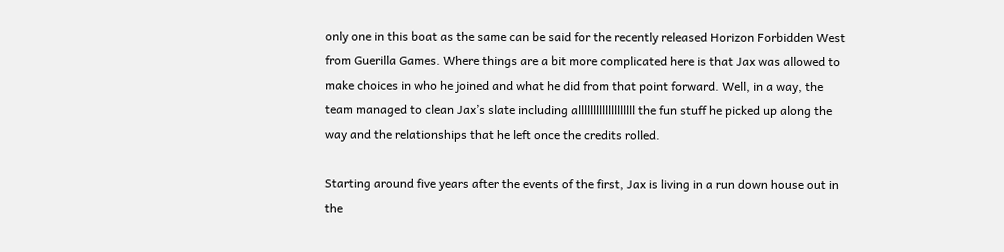only one in this boat as the same can be said for the recently released Horizon Forbidden West from Guerilla Games. Where things are a bit more complicated here is that Jax was allowed to make choices in who he joined and what he did from that point forward. Well, in a way, the team managed to clean Jax’s slate including alllllllllllllllllll the fun stuff he picked up along the way and the relationships that he left once the credits rolled.

Starting around five years after the events of the first, Jax is living in a run down house out in the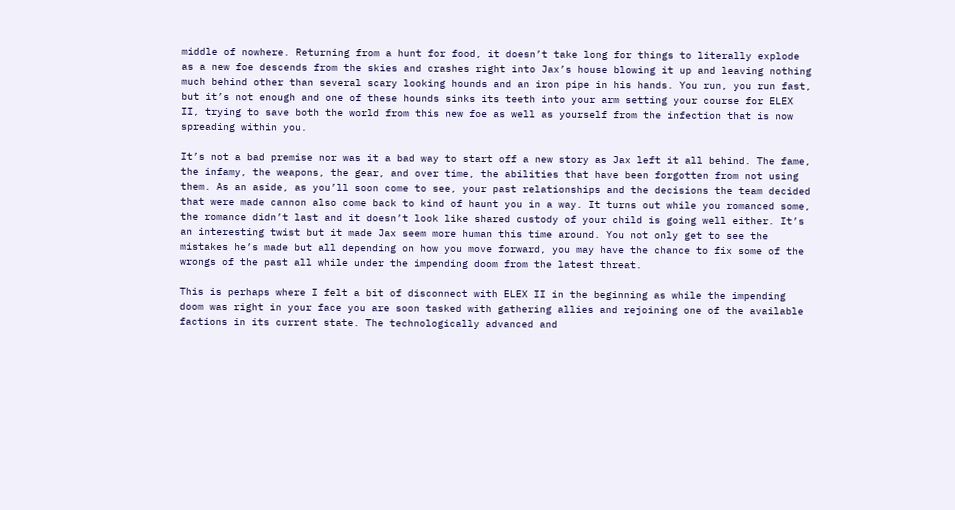middle of nowhere. Returning from a hunt for food, it doesn’t take long for things to literally explode as a new foe descends from the skies and crashes right into Jax’s house blowing it up and leaving nothing much behind other than several scary looking hounds and an iron pipe in his hands. You run, you run fast, but it’s not enough and one of these hounds sinks its teeth into your arm setting your course for ELEX II, trying to save both the world from this new foe as well as yourself from the infection that is now spreading within you.

It’s not a bad premise nor was it a bad way to start off a new story as Jax left it all behind. The fame, the infamy, the weapons, the gear, and over time, the abilities that have been forgotten from not using them. As an aside, as you’ll soon come to see, your past relationships and the decisions the team decided that were made cannon also come back to kind of haunt you in a way. It turns out while you romanced some, the romance didn’t last and it doesn’t look like shared custody of your child is going well either. It’s an interesting twist but it made Jax seem more human this time around. You not only get to see the mistakes he’s made but all depending on how you move forward, you may have the chance to fix some of the wrongs of the past all while under the impending doom from the latest threat.

This is perhaps where I felt a bit of disconnect with ELEX II in the beginning as while the impending doom was right in your face you are soon tasked with gathering allies and rejoining one of the available factions in its current state. The technologically advanced and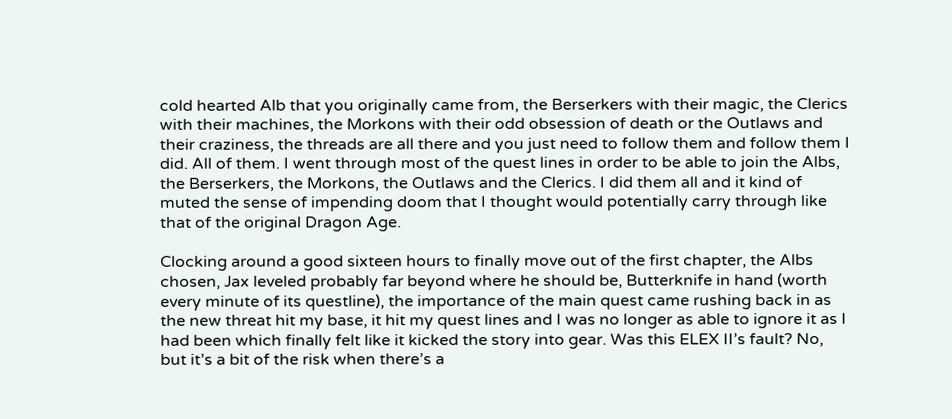cold hearted Alb that you originally came from, the Berserkers with their magic, the Clerics with their machines, the Morkons with their odd obsession of death or the Outlaws and their craziness, the threads are all there and you just need to follow them and follow them I did. All of them. I went through most of the quest lines in order to be able to join the Albs, the Berserkers, the Morkons, the Outlaws and the Clerics. I did them all and it kind of muted the sense of impending doom that I thought would potentially carry through like that of the original Dragon Age.

Clocking around a good sixteen hours to finally move out of the first chapter, the Albs chosen, Jax leveled probably far beyond where he should be, Butterknife in hand (worth every minute of its questline), the importance of the main quest came rushing back in as the new threat hit my base, it hit my quest lines and I was no longer as able to ignore it as I had been which finally felt like it kicked the story into gear. Was this ELEX II’s fault? No, but it’s a bit of the risk when there’s a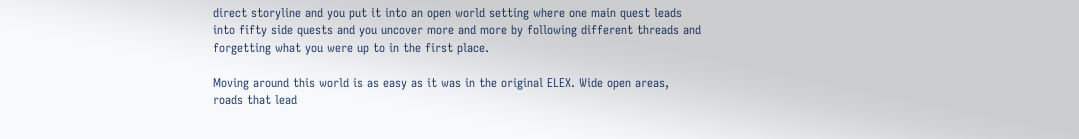direct storyline and you put it into an open world setting where one main quest leads into fifty side quests and you uncover more and more by following different threads and forgetting what you were up to in the first place.

Moving around this world is as easy as it was in the original ELEX. Wide open areas, roads that lead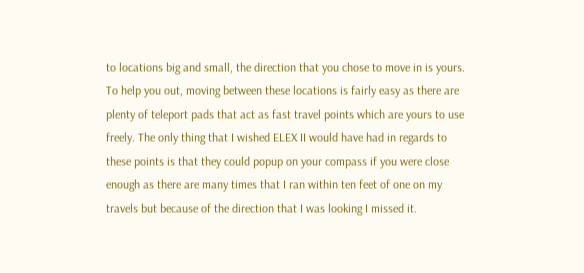to locations big and small, the direction that you chose to move in is yours. To help you out, moving between these locations is fairly easy as there are plenty of teleport pads that act as fast travel points which are yours to use freely. The only thing that I wished ELEX II would have had in regards to these points is that they could popup on your compass if you were close enough as there are many times that I ran within ten feet of one on my travels but because of the direction that I was looking I missed it.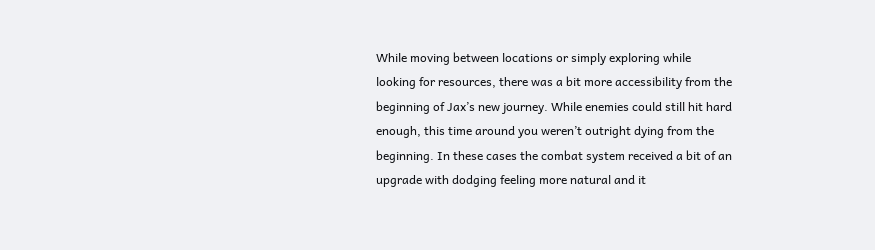While moving between locations or simply exploring while looking for resources, there was a bit more accessibility from the beginning of Jax’s new journey. While enemies could still hit hard enough, this time around you weren’t outright dying from the beginning. In these cases the combat system received a bit of an upgrade with dodging feeling more natural and it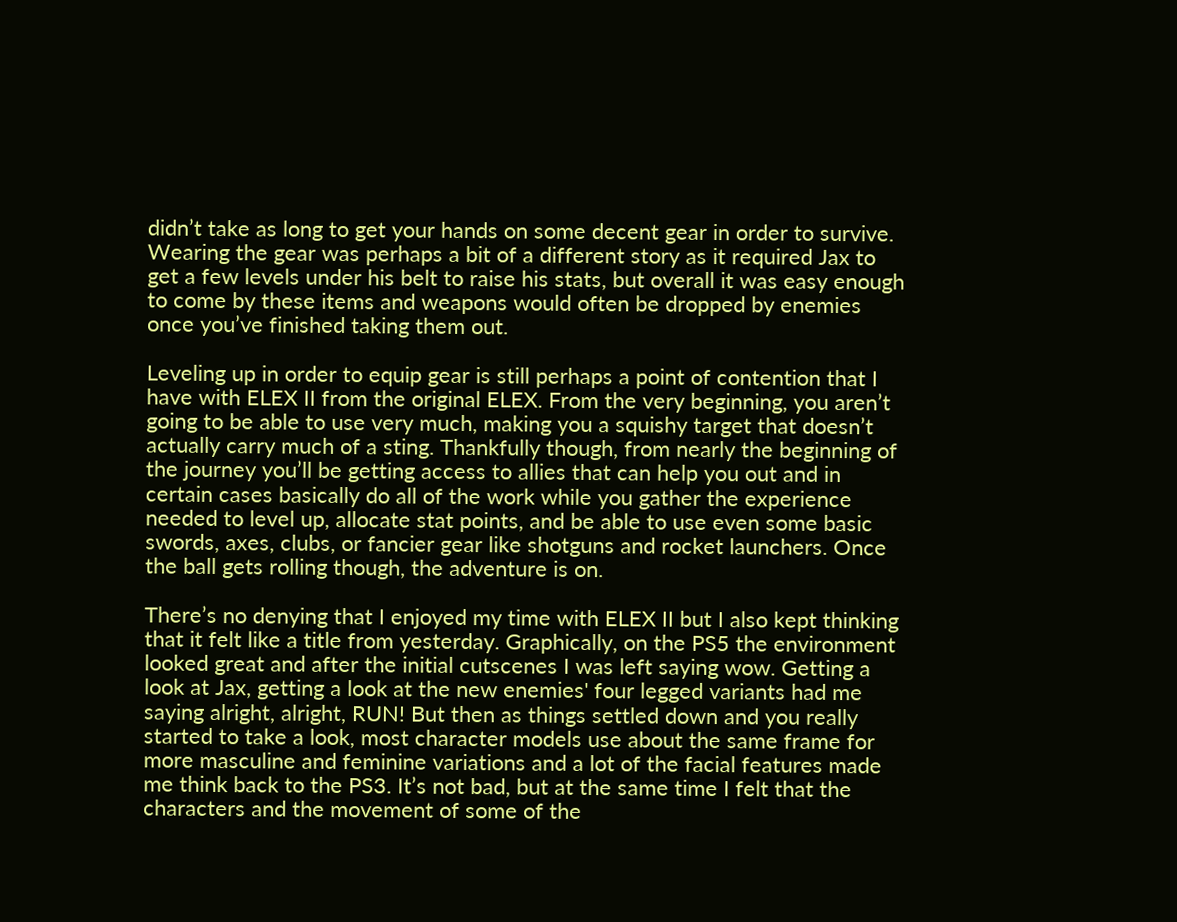didn’t take as long to get your hands on some decent gear in order to survive. Wearing the gear was perhaps a bit of a different story as it required Jax to get a few levels under his belt to raise his stats, but overall it was easy enough to come by these items and weapons would often be dropped by enemies once you’ve finished taking them out.

Leveling up in order to equip gear is still perhaps a point of contention that I have with ELEX II from the original ELEX. From the very beginning, you aren’t going to be able to use very much, making you a squishy target that doesn’t actually carry much of a sting. Thankfully though, from nearly the beginning of the journey you’ll be getting access to allies that can help you out and in certain cases basically do all of the work while you gather the experience needed to level up, allocate stat points, and be able to use even some basic swords, axes, clubs, or fancier gear like shotguns and rocket launchers. Once the ball gets rolling though, the adventure is on.

There’s no denying that I enjoyed my time with ELEX II but I also kept thinking that it felt like a title from yesterday. Graphically, on the PS5 the environment looked great and after the initial cutscenes I was left saying wow. Getting a look at Jax, getting a look at the new enemies' four legged variants had me saying alright, alright, RUN! But then as things settled down and you really started to take a look, most character models use about the same frame for more masculine and feminine variations and a lot of the facial features made me think back to the PS3. It’s not bad, but at the same time I felt that the characters and the movement of some of the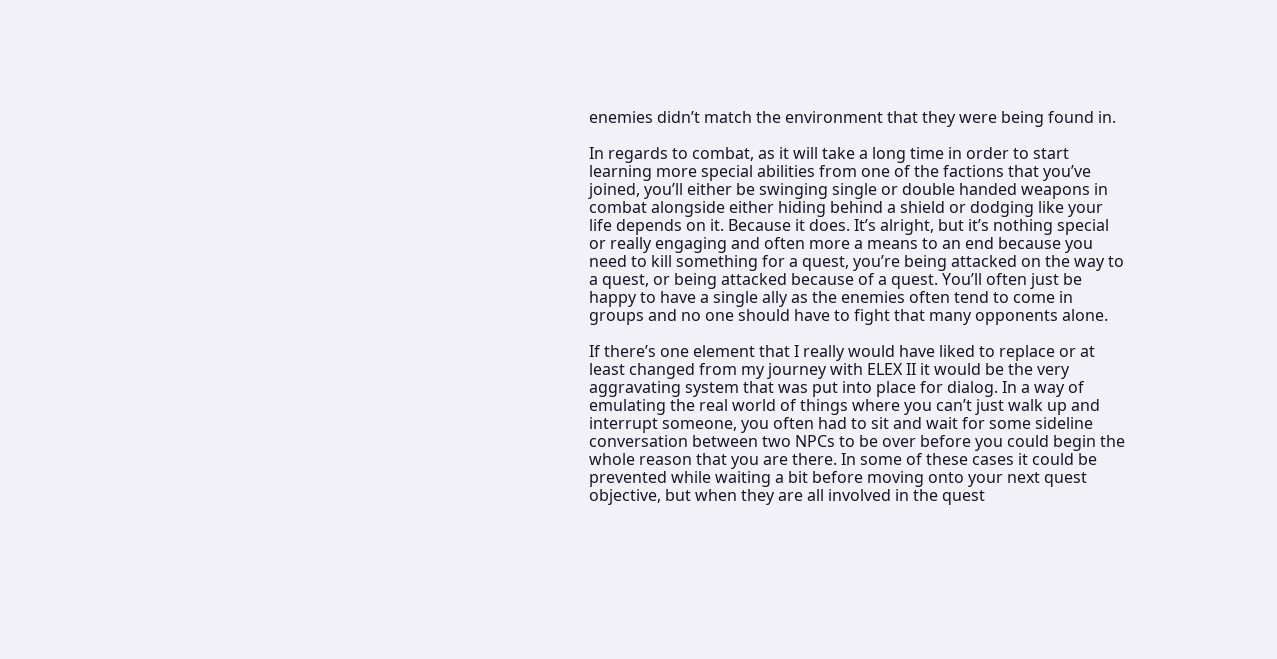enemies didn’t match the environment that they were being found in.

In regards to combat, as it will take a long time in order to start learning more special abilities from one of the factions that you’ve joined, you’ll either be swinging single or double handed weapons in combat alongside either hiding behind a shield or dodging like your life depends on it. Because it does. It’s alright, but it’s nothing special or really engaging and often more a means to an end because you need to kill something for a quest, you’re being attacked on the way to a quest, or being attacked because of a quest. You’ll often just be happy to have a single ally as the enemies often tend to come in groups and no one should have to fight that many opponents alone.

If there’s one element that I really would have liked to replace or at least changed from my journey with ELEX II it would be the very aggravating system that was put into place for dialog. In a way of emulating the real world of things where you can’t just walk up and interrupt someone, you often had to sit and wait for some sideline conversation between two NPCs to be over before you could begin the whole reason that you are there. In some of these cases it could be prevented while waiting a bit before moving onto your next quest objective, but when they are all involved in the quest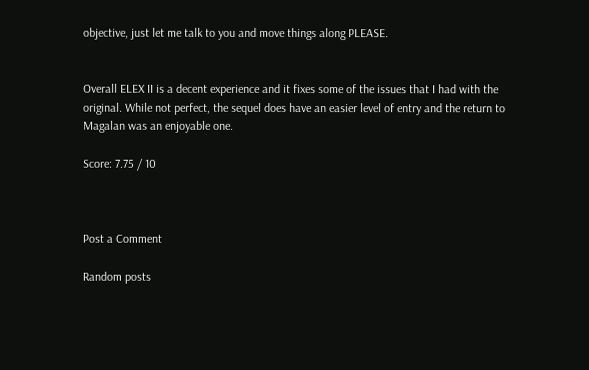objective, just let me talk to you and move things along PLEASE.


Overall ELEX II is a decent experience and it fixes some of the issues that I had with the original. While not perfect, the sequel does have an easier level of entry and the return to Magalan was an enjoyable one.

Score: 7.75 / 10



Post a Comment

Random posts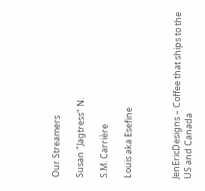Our Streamers

Susan "Jagtress" N.

S.M. Carrière

Louis aka Esefine



JenEricDesigns – Coffee that ships to the US and Canada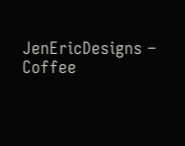JenEricDesigns – Coffee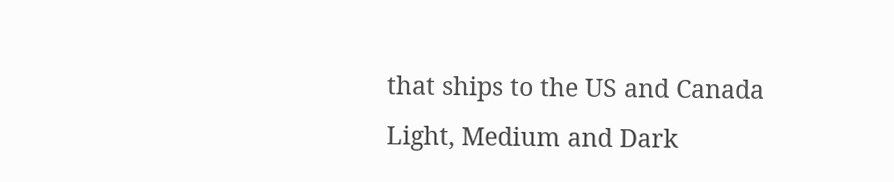that ships to the US and Canada
Light, Medium and Dark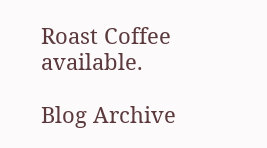Roast Coffee available.

Blog Archive